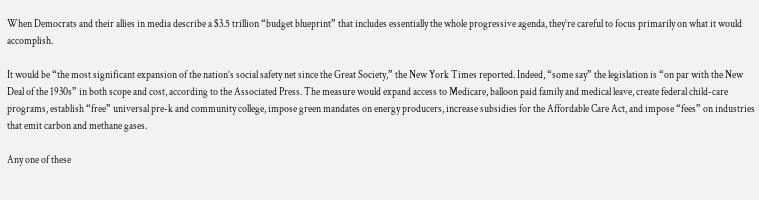When Democrats and their allies in media describe a $3.5 trillion “budget blueprint” that includes essentially the whole progressive agenda, they’re careful to focus primarily on what it would accomplish.

It would be “the most significant expansion of the nation’s social safety net since the Great Society,” the New York Times reported. Indeed, “some say” the legislation is “on par with the New Deal of the 1930s” in both scope and cost, according to the Associated Press. The measure would expand access to Medicare, balloon paid family and medical leave, create federal child-care programs, establish “free” universal pre-k and community college, impose green mandates on energy producers, increase subsidies for the Affordable Care Act, and impose “fees” on industries that emit carbon and methane gases.

Any one of these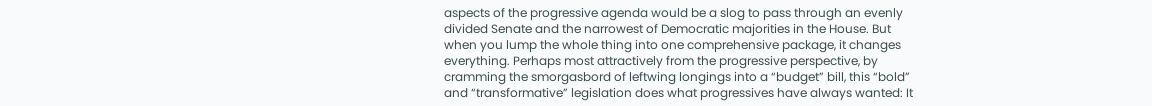aspects of the progressive agenda would be a slog to pass through an evenly divided Senate and the narrowest of Democratic majorities in the House. But when you lump the whole thing into one comprehensive package, it changes everything. Perhaps most attractively from the progressive perspective, by cramming the smorgasbord of leftwing longings into a “budget” bill, this “bold” and “transformative” legislation does what progressives have always wanted: It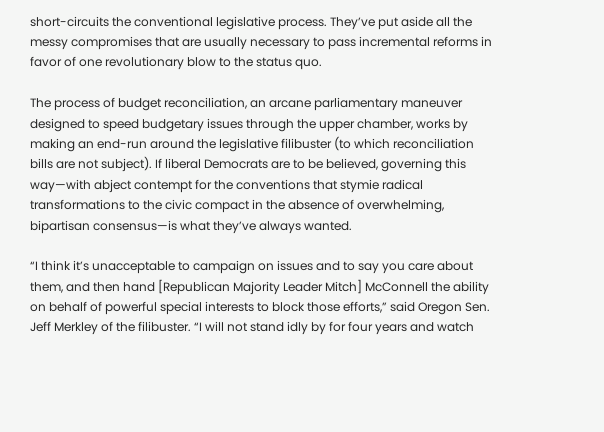short-circuits the conventional legislative process. They’ve put aside all the messy compromises that are usually necessary to pass incremental reforms in favor of one revolutionary blow to the status quo.

The process of budget reconciliation, an arcane parliamentary maneuver designed to speed budgetary issues through the upper chamber, works by making an end-run around the legislative filibuster (to which reconciliation bills are not subject). If liberal Democrats are to be believed, governing this way—with abject contempt for the conventions that stymie radical transformations to the civic compact in the absence of overwhelming, bipartisan consensus—is what they’ve always wanted.

“I think it’s unacceptable to campaign on issues and to say you care about them, and then hand [Republican Majority Leader Mitch] McConnell the ability on behalf of powerful special interests to block those efforts,” said Oregon Sen. Jeff Merkley of the filibuster. “I will not stand idly by for four years and watch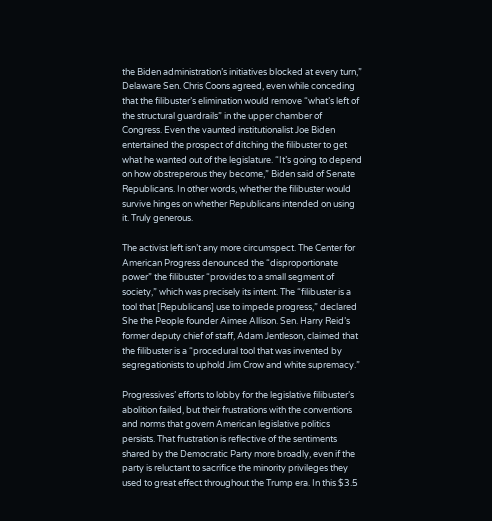the Biden administration’s initiatives blocked at every turn,” Delaware Sen. Chris Coons agreed, even while conceding that the filibuster’s elimination would remove “what’s left of the structural guardrails” in the upper chamber of Congress. Even the vaunted institutionalist Joe Biden entertained the prospect of ditching the filibuster to get what he wanted out of the legislature. “It’s going to depend on how obstreperous they become,” Biden said of Senate Republicans. In other words, whether the filibuster would survive hinges on whether Republicans intended on using it. Truly generous.

The activist left isn’t any more circumspect. The Center for American Progress denounced the “disproportionate power” the filibuster “provides to a small segment of society,” which was precisely its intent. The “filibuster is a tool that [Republicans] use to impede progress,” declared She the People founder Aimee Allison. Sen. Harry Reid’s former deputy chief of staff, Adam Jentleson, claimed that the filibuster is a “procedural tool that was invented by segregationists to uphold Jim Crow and white supremacy.”

Progressives’ efforts to lobby for the legislative filibuster’s abolition failed, but their frustrations with the conventions and norms that govern American legislative politics persists. That frustration is reflective of the sentiments shared by the Democratic Party more broadly, even if the party is reluctant to sacrifice the minority privileges they used to great effect throughout the Trump era. In this $3.5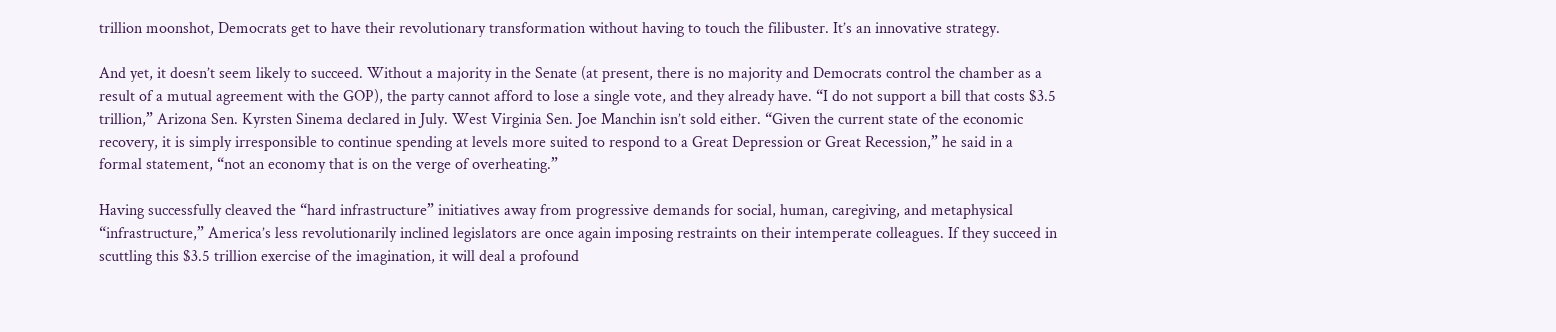trillion moonshot, Democrats get to have their revolutionary transformation without having to touch the filibuster. It’s an innovative strategy.

And yet, it doesn’t seem likely to succeed. Without a majority in the Senate (at present, there is no majority and Democrats control the chamber as a result of a mutual agreement with the GOP), the party cannot afford to lose a single vote, and they already have. “I do not support a bill that costs $3.5 trillion,” Arizona Sen. Kyrsten Sinema declared in July. West Virginia Sen. Joe Manchin isn’t sold either. “Given the current state of the economic recovery, it is simply irresponsible to continue spending at levels more suited to respond to a Great Depression or Great Recession,” he said in a formal statement, “not an economy that is on the verge of overheating.”

Having successfully cleaved the “hard infrastructure” initiatives away from progressive demands for social, human, caregiving, and metaphysical “infrastructure,” America’s less revolutionarily inclined legislators are once again imposing restraints on their intemperate colleagues. If they succeed in scuttling this $3.5 trillion exercise of the imagination, it will deal a profound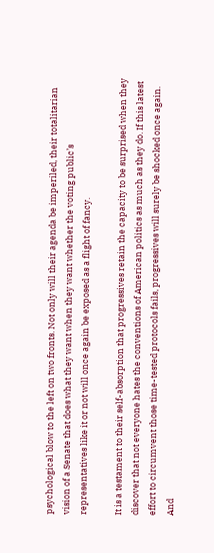psychological blow to the left on two fronts. Not only will their agenda be imperiled, their totalitarian vision of a Senate that does what they want when they want whether the voting public’s representatives like it or not will once again be exposed as a flight of fancy.

It is a testament to their self-absorption that progressives retain the capacity to be surprised when they discover that not everyone hates the conventions of American politics as much as they do. If this latest effort to circumvent those time-tested protocols fails, progressives will surely be shocked once again. And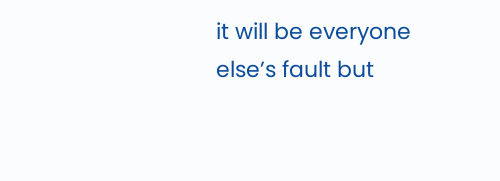it will be everyone else’s fault but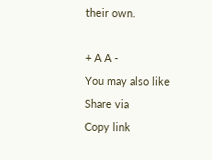their own.

+ A A -
You may also like
Share via
Copy link